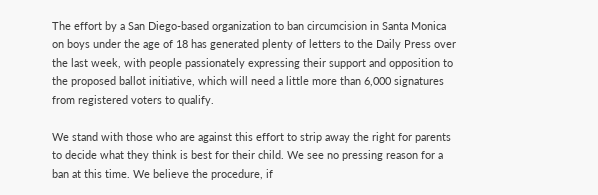The effort by a San Diego-based organization to ban circumcision in Santa Monica on boys under the age of 18 has generated plenty of letters to the Daily Press over the last week, with people passionately expressing their support and opposition to the proposed ballot initiative, which will need a little more than 6,000 signatures from registered voters to qualify.

We stand with those who are against this effort to strip away the right for parents to decide what they think is best for their child. We see no pressing reason for a ban at this time. We believe the procedure, if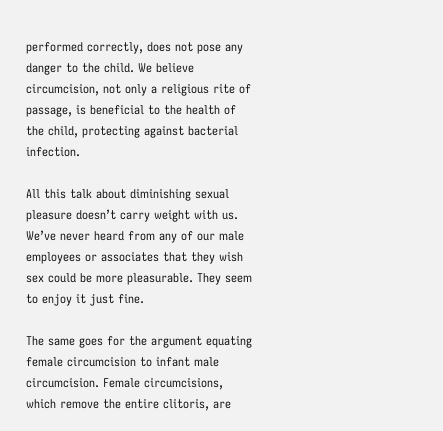performed correctly, does not pose any danger to the child. We believe circumcision, not only a religious rite of passage, is beneficial to the health of the child, protecting against bacterial infection.

All this talk about diminishing sexual pleasure doesn’t carry weight with us. We’ve never heard from any of our male employees or associates that they wish sex could be more pleasurable. They seem to enjoy it just fine.

The same goes for the argument equating female circumcision to infant male circumcision. Female circumcisions, which remove the entire clitoris, are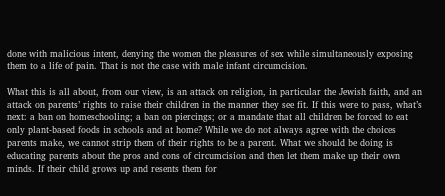done with malicious intent, denying the women the pleasures of sex while simultaneously exposing them to a life of pain. That is not the case with male infant circumcision.

What this is all about, from our view, is an attack on religion, in particular the Jewish faith, and an attack on parents’ rights to raise their children in the manner they see fit. If this were to pass, what’s next: a ban on homeschooling; a ban on piercings; or a mandate that all children be forced to eat only plant-based foods in schools and at home? While we do not always agree with the choices parents make, we cannot strip them of their rights to be a parent. What we should be doing is educating parents about the pros and cons of circumcision and then let them make up their own minds. If their child grows up and resents them for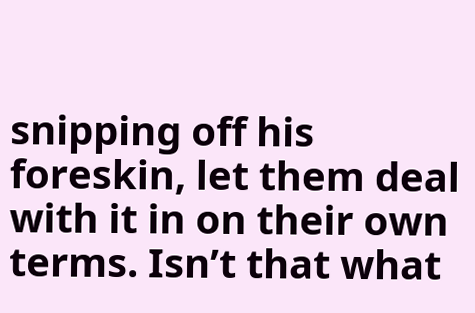snipping off his foreskin, let them deal with it in on their own terms. Isn’t that what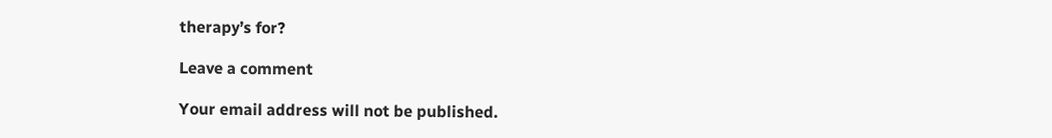therapy’s for?

Leave a comment

Your email address will not be published.